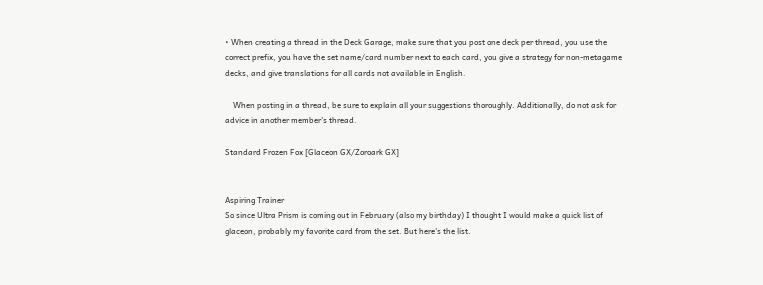• When creating a thread in the Deck Garage, make sure that you post one deck per thread, you use the correct prefix, you have the set name/card number next to each card, you give a strategy for non-metagame decks, and give translations for all cards not available in English.

    When posting in a thread, be sure to explain all your suggestions thoroughly. Additionally, do not ask for advice in another member's thread.

Standard Frozen Fox [Glaceon GX/Zoroark GX]


Aspiring Trainer
So since Ultra Prism is coming out in February (also my birthday) I thought I would make a quick list of glaceon, probably my favorite card from the set. But here's the list.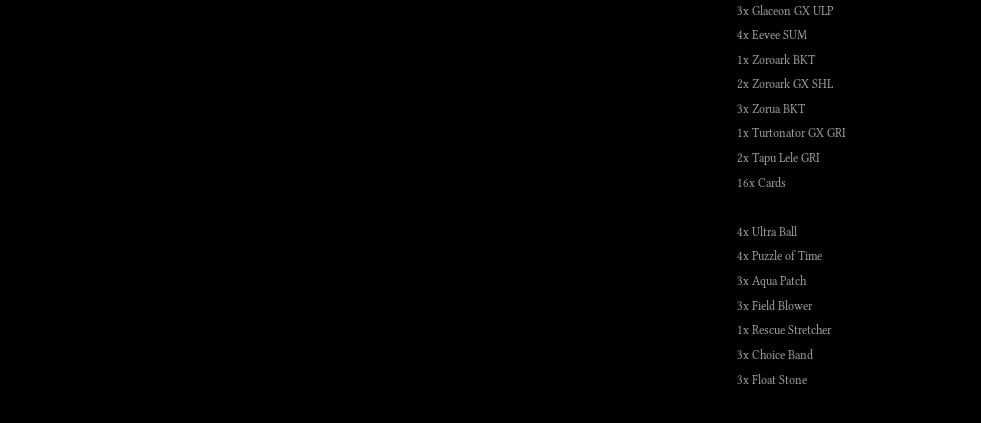3x Glaceon GX ULP
4x Eevee SUM
1x Zoroark BKT
2x Zoroark GX SHL
3x Zorua BKT
1x Turtonator GX GRI
2x Tapu Lele GRI
16x Cards

4x Ultra Ball
4x Puzzle of Time
3x Aqua Patch
3x Field Blower
1x Rescue Stretcher
3x Choice Band
3x Float Stone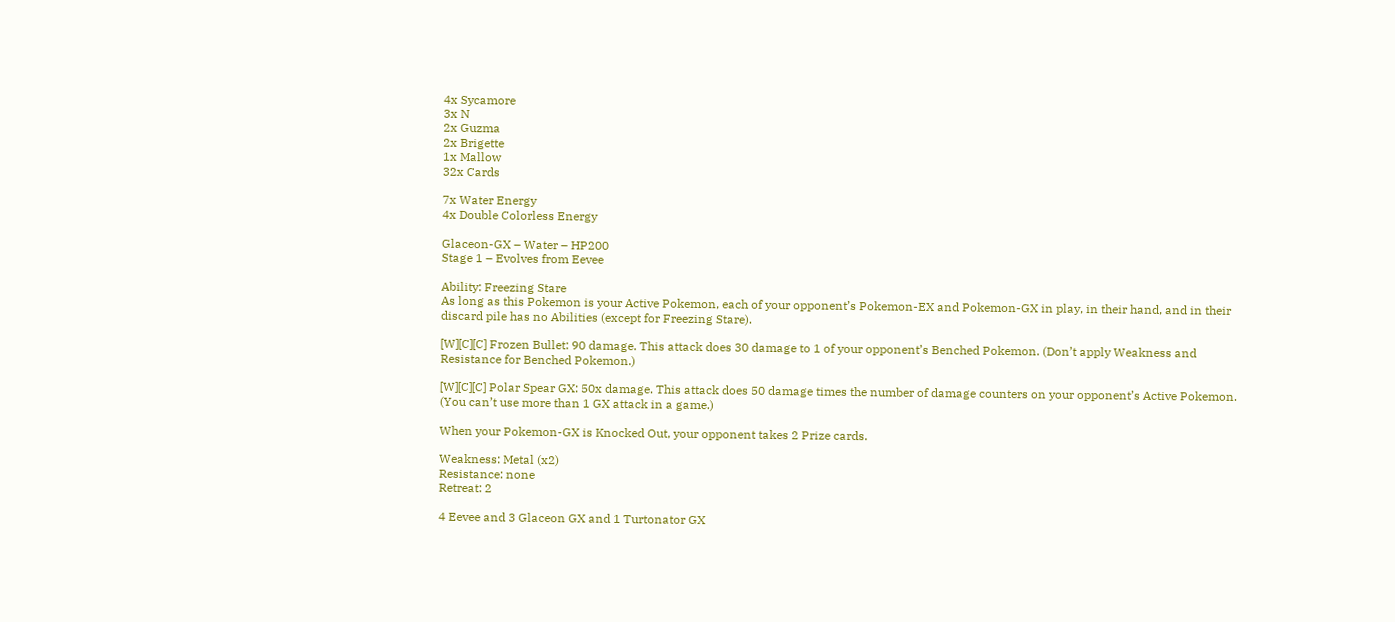4x Sycamore
3x N
2x Guzma
2x Brigette
1x Mallow
32x Cards

7x Water Energy
4x Double Colorless Energy

Glaceon-GX – Water – HP200
Stage 1 – Evolves from Eevee

Ability: Freezing Stare
As long as this Pokemon is your Active Pokemon, each of your opponent’s Pokemon-EX and Pokemon-GX in play, in their hand, and in their discard pile has no Abilities (except for Freezing Stare).

[W][C][C] Frozen Bullet: 90 damage. This attack does 30 damage to 1 of your opponent’s Benched Pokemon. (Don’t apply Weakness and Resistance for Benched Pokemon.)

[W][C][C] Polar Spear GX: 50x damage. This attack does 50 damage times the number of damage counters on your opponent’s Active Pokemon. (You can’t use more than 1 GX attack in a game.)

When your Pokemon-GX is Knocked Out, your opponent takes 2 Prize cards.

Weakness: Metal (x2)
Resistance: none
Retreat: 2

4 Eevee and 3 Glaceon GX and 1 Turtonator GX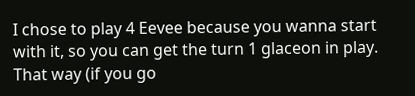I chose to play 4 Eevee because you wanna start with it, so you can get the turn 1 glaceon in play. That way (if you go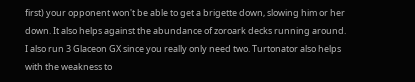first) your opponent won't be able to get a brigette down, slowing him or her down. It also helps against the abundance of zoroark decks running around. I also run 3 Glaceon GX since you really only need two. Turtonator also helps with the weakness to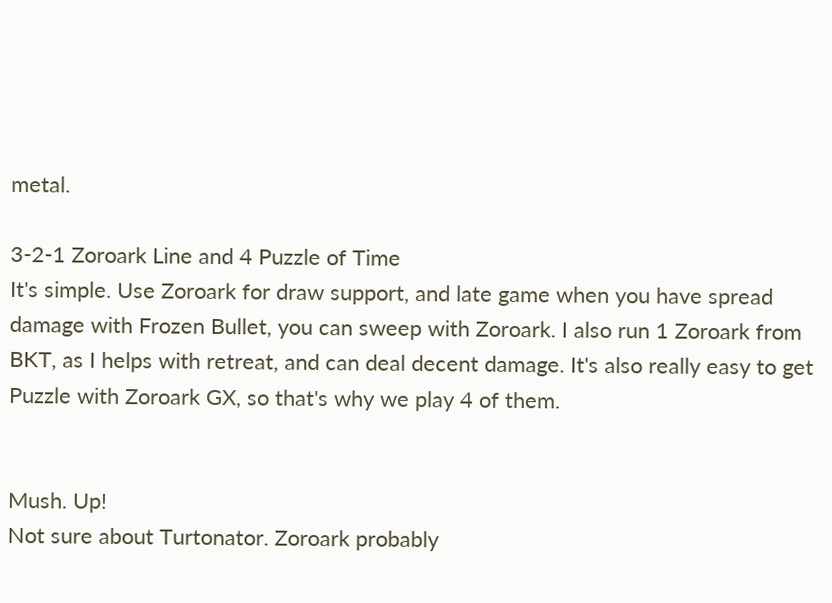metal.

3-2-1 Zoroark Line and 4 Puzzle of Time
It's simple. Use Zoroark for draw support, and late game when you have spread damage with Frozen Bullet, you can sweep with Zoroark. I also run 1 Zoroark from BKT, as I helps with retreat, and can deal decent damage. It's also really easy to get Puzzle with Zoroark GX, so that's why we play 4 of them.


Mush. Up!
Not sure about Turtonator. Zoroark probably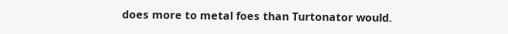does more to metal foes than Turtonator would.